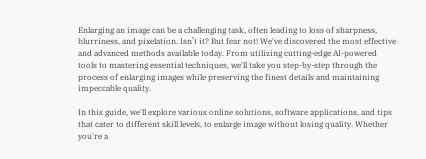Enlarging an image can be a challenging task, often leading to loss of sharpness, blurriness, and pixelation. Isn’t it? But fear not! We've discovered the most effective and advanced methods available today. From utilizing cutting-edge AI-powered tools to mastering essential techniques, we'll take you step-by-step through the process of enlarging images while preserving the finest details and maintaining impeccable quality.

In this guide, we'll explore various online solutions, software applications, and tips that cater to different skill levels, to enlarge image without losing quality. Whether you're a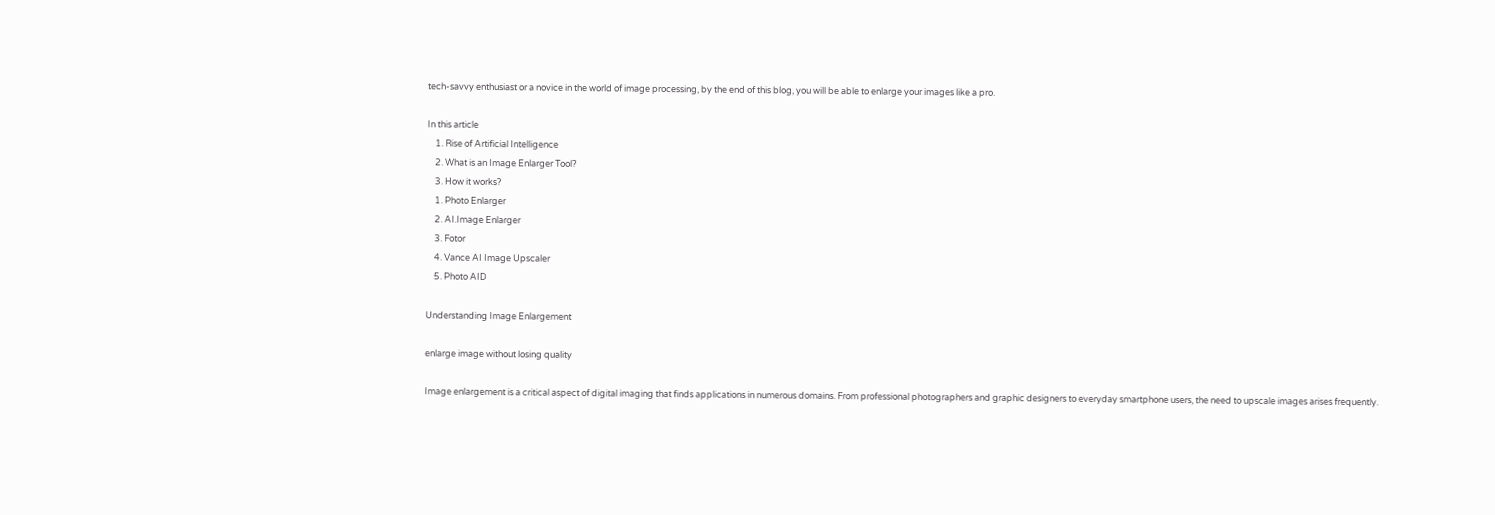tech-savvy enthusiast or a novice in the world of image processing, by the end of this blog, you will be able to enlarge your images like a pro.

In this article
    1. Rise of Artificial Intelligence
    2. What is an Image Enlarger Tool?
    3. How it works?
    1. Photo Enlarger
    2. AI.Image Enlarger
    3. Fotor
    4. Vance AI Image Upscaler
    5. Photo AID

Understanding Image Enlargement

enlarge image without losing quality

Image enlargement is a critical aspect of digital imaging that finds applications in numerous domains. From professional photographers and graphic designers to everyday smartphone users, the need to upscale images arises frequently.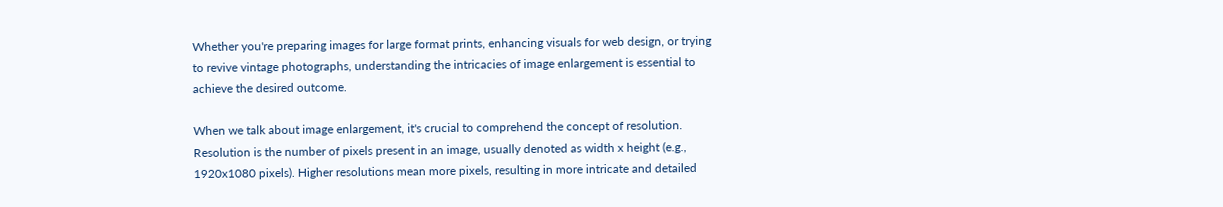Whether you're preparing images for large format prints, enhancing visuals for web design, or trying to revive vintage photographs, understanding the intricacies of image enlargement is essential to achieve the desired outcome.

When we talk about image enlargement, it's crucial to comprehend the concept of resolution. Resolution is the number of pixels present in an image, usually denoted as width x height (e.g., 1920x1080 pixels). Higher resolutions mean more pixels, resulting in more intricate and detailed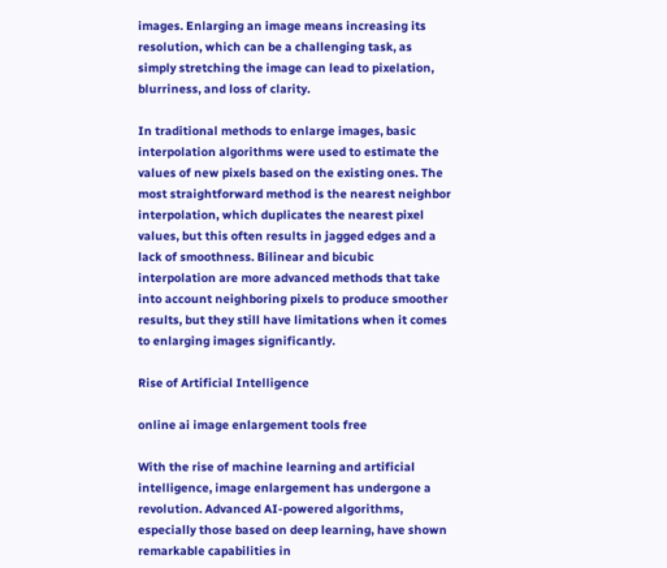images. Enlarging an image means increasing its resolution, which can be a challenging task, as simply stretching the image can lead to pixelation, blurriness, and loss of clarity.

In traditional methods to enlarge images, basic interpolation algorithms were used to estimate the values of new pixels based on the existing ones. The most straightforward method is the nearest neighbor interpolation, which duplicates the nearest pixel values, but this often results in jagged edges and a lack of smoothness. Bilinear and bicubic interpolation are more advanced methods that take into account neighboring pixels to produce smoother results, but they still have limitations when it comes to enlarging images significantly.

Rise of Artificial Intelligence

online ai image enlargement tools free

With the rise of machine learning and artificial intelligence, image enlargement has undergone a revolution. Advanced AI-powered algorithms, especially those based on deep learning, have shown remarkable capabilities in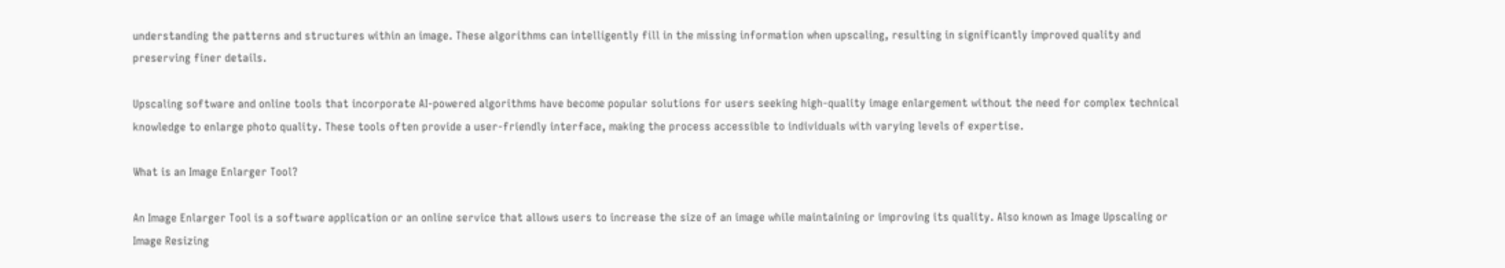understanding the patterns and structures within an image. These algorithms can intelligently fill in the missing information when upscaling, resulting in significantly improved quality and preserving finer details.

Upscaling software and online tools that incorporate AI-powered algorithms have become popular solutions for users seeking high-quality image enlargement without the need for complex technical knowledge to enlarge photo quality. These tools often provide a user-friendly interface, making the process accessible to individuals with varying levels of expertise.

What is an Image Enlarger Tool?

An Image Enlarger Tool is a software application or an online service that allows users to increase the size of an image while maintaining or improving its quality. Also known as Image Upscaling or Image Resizing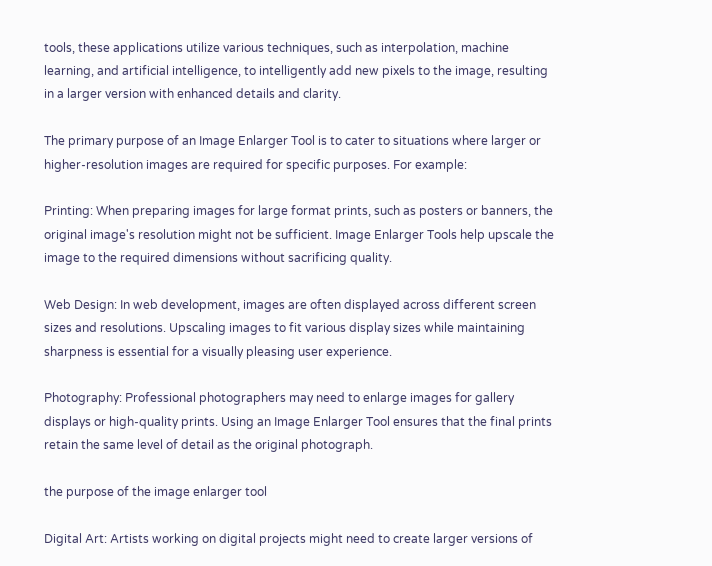tools, these applications utilize various techniques, such as interpolation, machine learning, and artificial intelligence, to intelligently add new pixels to the image, resulting in a larger version with enhanced details and clarity.

The primary purpose of an Image Enlarger Tool is to cater to situations where larger or higher-resolution images are required for specific purposes. For example:

Printing: When preparing images for large format prints, such as posters or banners, the original image's resolution might not be sufficient. Image Enlarger Tools help upscale the image to the required dimensions without sacrificing quality.

Web Design: In web development, images are often displayed across different screen sizes and resolutions. Upscaling images to fit various display sizes while maintaining sharpness is essential for a visually pleasing user experience.

Photography: Professional photographers may need to enlarge images for gallery displays or high-quality prints. Using an Image Enlarger Tool ensures that the final prints retain the same level of detail as the original photograph.

the purpose of the image enlarger tool

Digital Art: Artists working on digital projects might need to create larger versions of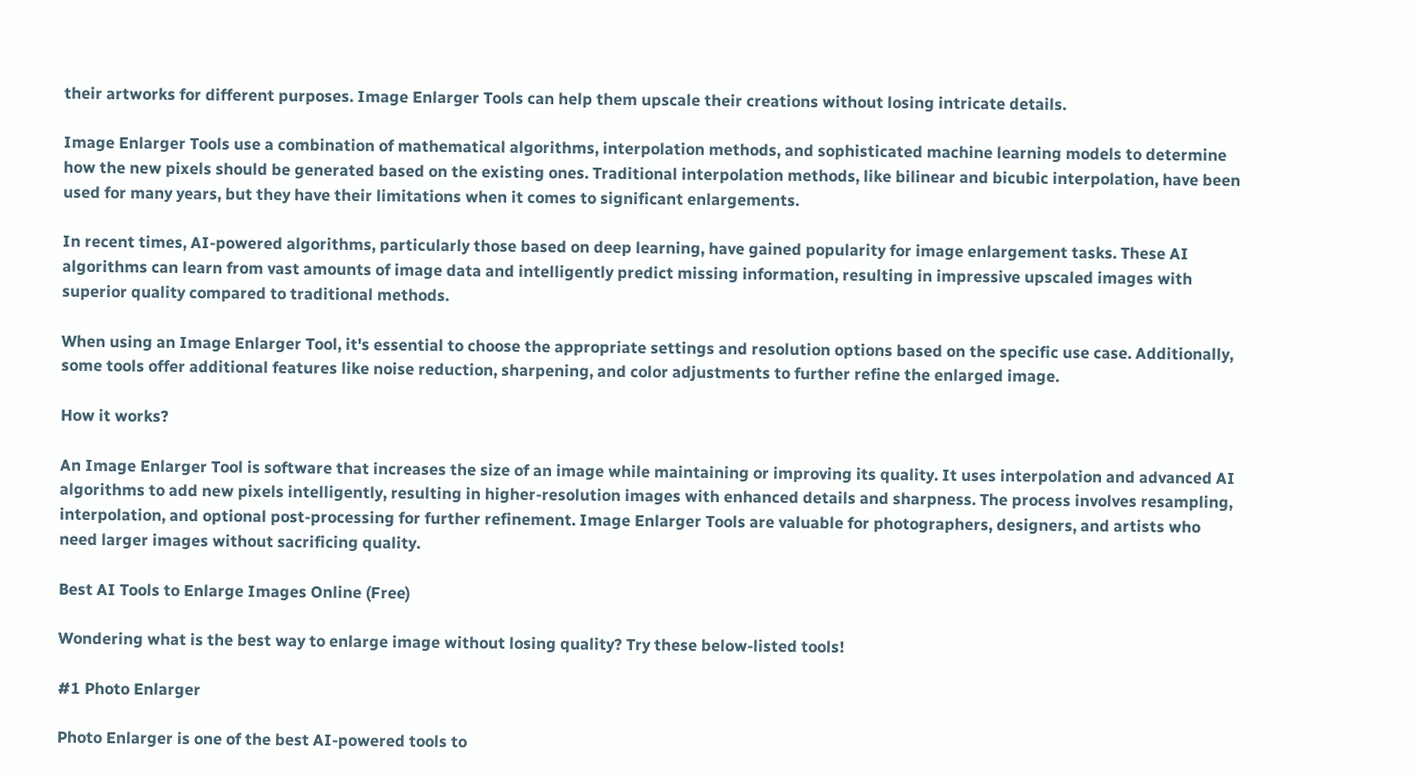their artworks for different purposes. Image Enlarger Tools can help them upscale their creations without losing intricate details.

Image Enlarger Tools use a combination of mathematical algorithms, interpolation methods, and sophisticated machine learning models to determine how the new pixels should be generated based on the existing ones. Traditional interpolation methods, like bilinear and bicubic interpolation, have been used for many years, but they have their limitations when it comes to significant enlargements.

In recent times, AI-powered algorithms, particularly those based on deep learning, have gained popularity for image enlargement tasks. These AI algorithms can learn from vast amounts of image data and intelligently predict missing information, resulting in impressive upscaled images with superior quality compared to traditional methods.

When using an Image Enlarger Tool, it's essential to choose the appropriate settings and resolution options based on the specific use case. Additionally, some tools offer additional features like noise reduction, sharpening, and color adjustments to further refine the enlarged image.

How it works?

An Image Enlarger Tool is software that increases the size of an image while maintaining or improving its quality. It uses interpolation and advanced AI algorithms to add new pixels intelligently, resulting in higher-resolution images with enhanced details and sharpness. The process involves resampling, interpolation, and optional post-processing for further refinement. Image Enlarger Tools are valuable for photographers, designers, and artists who need larger images without sacrificing quality.

Best AI Tools to Enlarge Images Online (Free)

Wondering what is the best way to enlarge image without losing quality? Try these below-listed tools!

#1 Photo Enlarger

Photo Enlarger is one of the best AI-powered tools to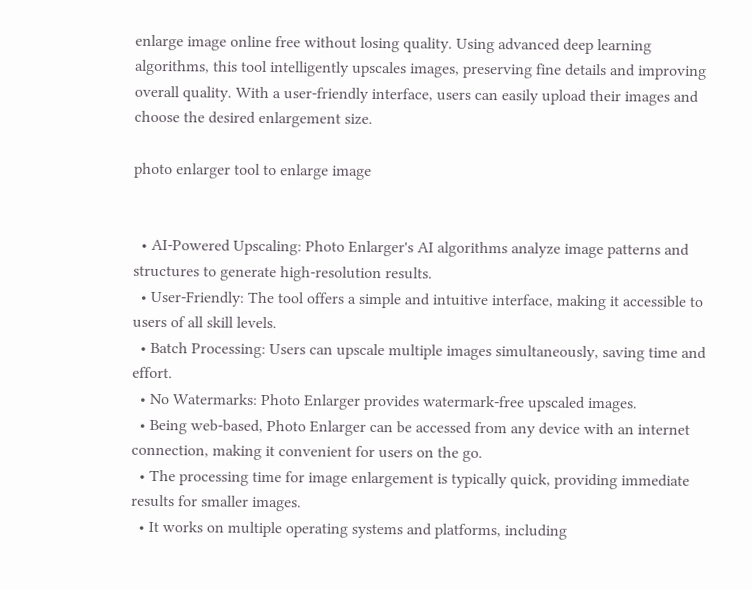enlarge image online free without losing quality. Using advanced deep learning algorithms, this tool intelligently upscales images, preserving fine details and improving overall quality. With a user-friendly interface, users can easily upload their images and choose the desired enlargement size.

photo enlarger tool to enlarge image


  • AI-Powered Upscaling: Photo Enlarger's AI algorithms analyze image patterns and structures to generate high-resolution results.
  • User-Friendly: The tool offers a simple and intuitive interface, making it accessible to users of all skill levels.
  • Batch Processing: Users can upscale multiple images simultaneously, saving time and effort.
  • No Watermarks: Photo Enlarger provides watermark-free upscaled images.
  • Being web-based, Photo Enlarger can be accessed from any device with an internet connection, making it convenient for users on the go.
  • The processing time for image enlargement is typically quick, providing immediate results for smaller images.
  • It works on multiple operating systems and platforms, including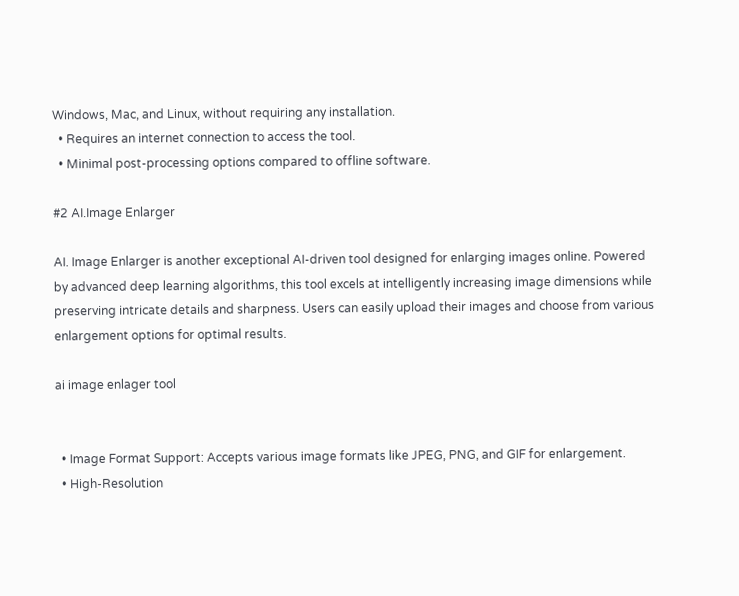Windows, Mac, and Linux, without requiring any installation.
  • Requires an internet connection to access the tool.
  • Minimal post-processing options compared to offline software.

#2 AI.Image Enlarger

AI. Image Enlarger is another exceptional AI-driven tool designed for enlarging images online. Powered by advanced deep learning algorithms, this tool excels at intelligently increasing image dimensions while preserving intricate details and sharpness. Users can easily upload their images and choose from various enlargement options for optimal results.

ai image enlager tool


  • Image Format Support: Accepts various image formats like JPEG, PNG, and GIF for enlargement.
  • High-Resolution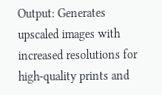Output: Generates upscaled images with increased resolutions for high-quality prints and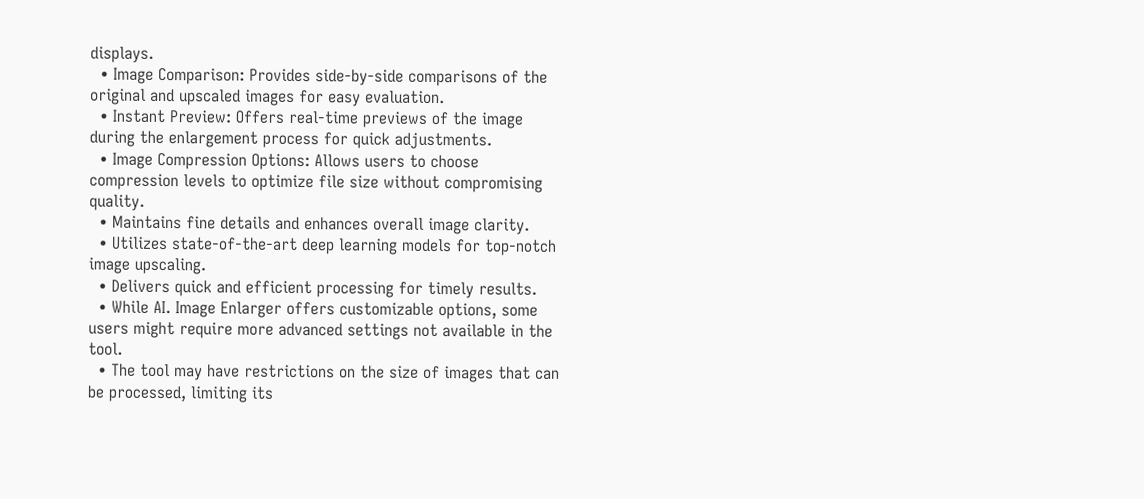displays.
  • Image Comparison: Provides side-by-side comparisons of the original and upscaled images for easy evaluation.
  • Instant Preview: Offers real-time previews of the image during the enlargement process for quick adjustments.
  • Image Compression Options: Allows users to choose compression levels to optimize file size without compromising quality.
  • Maintains fine details and enhances overall image clarity.
  • Utilizes state-of-the-art deep learning models for top-notch image upscaling.
  • Delivers quick and efficient processing for timely results.
  • While AI. Image Enlarger offers customizable options, some users might require more advanced settings not available in the tool.
  • The tool may have restrictions on the size of images that can be processed, limiting its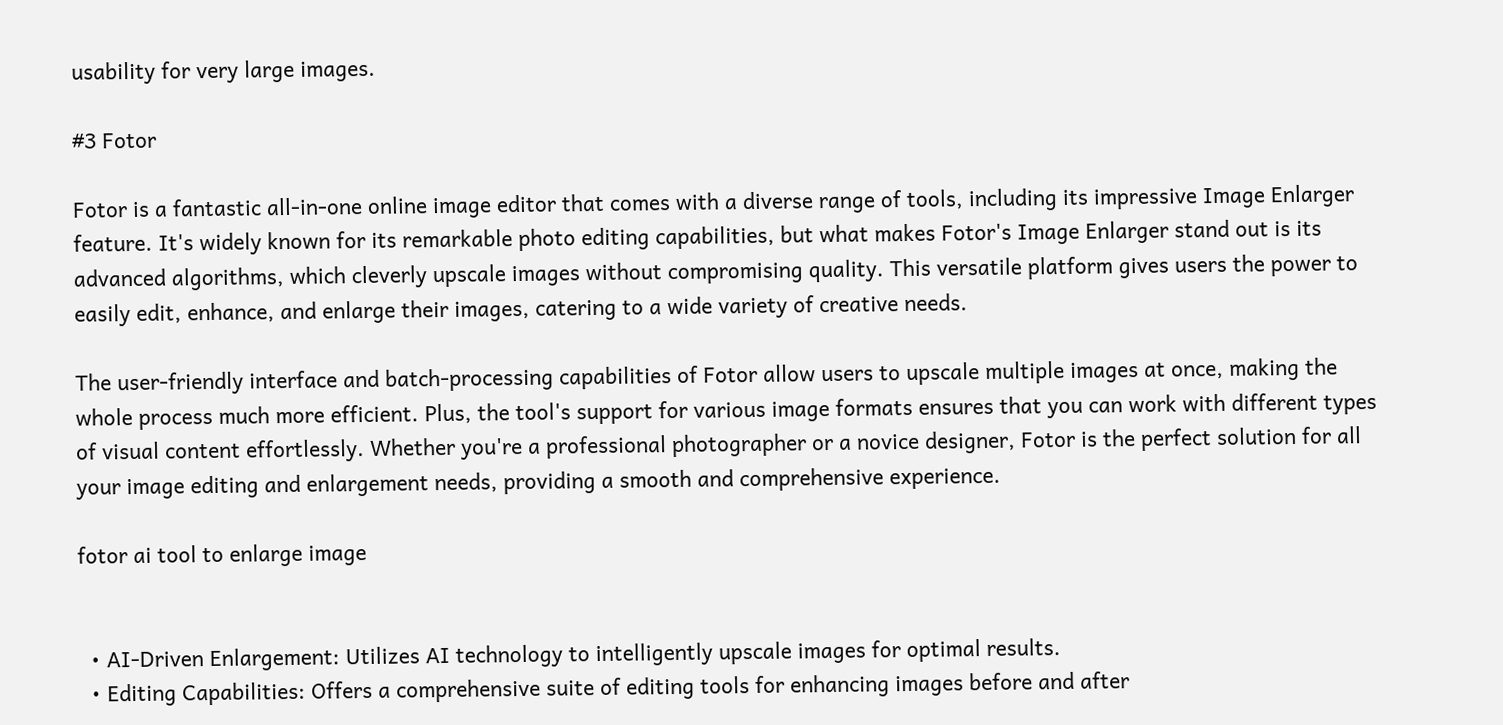usability for very large images.

#3 Fotor

Fotor is a fantastic all-in-one online image editor that comes with a diverse range of tools, including its impressive Image Enlarger feature. It's widely known for its remarkable photo editing capabilities, but what makes Fotor's Image Enlarger stand out is its advanced algorithms, which cleverly upscale images without compromising quality. This versatile platform gives users the power to easily edit, enhance, and enlarge their images, catering to a wide variety of creative needs.

The user-friendly interface and batch-processing capabilities of Fotor allow users to upscale multiple images at once, making the whole process much more efficient. Plus, the tool's support for various image formats ensures that you can work with different types of visual content effortlessly. Whether you're a professional photographer or a novice designer, Fotor is the perfect solution for all your image editing and enlargement needs, providing a smooth and comprehensive experience.

fotor ai tool to enlarge image


  • AI-Driven Enlargement: Utilizes AI technology to intelligently upscale images for optimal results.
  • Editing Capabilities: Offers a comprehensive suite of editing tools for enhancing images before and after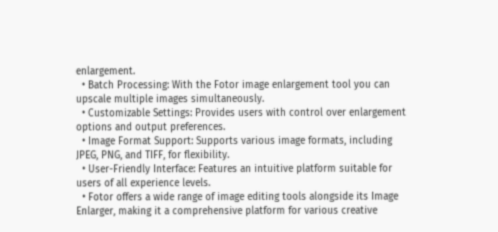enlargement.
  • Batch Processing: With the Fotor image enlargement tool you can upscale multiple images simultaneously.
  • Customizable Settings: Provides users with control over enlargement options and output preferences.
  • Image Format Support: Supports various image formats, including JPEG, PNG, and TIFF, for flexibility.
  • User-Friendly Interface: Features an intuitive platform suitable for users of all experience levels.
  • Fotor offers a wide range of image editing tools alongside its Image Enlarger, making it a comprehensive platform for various creative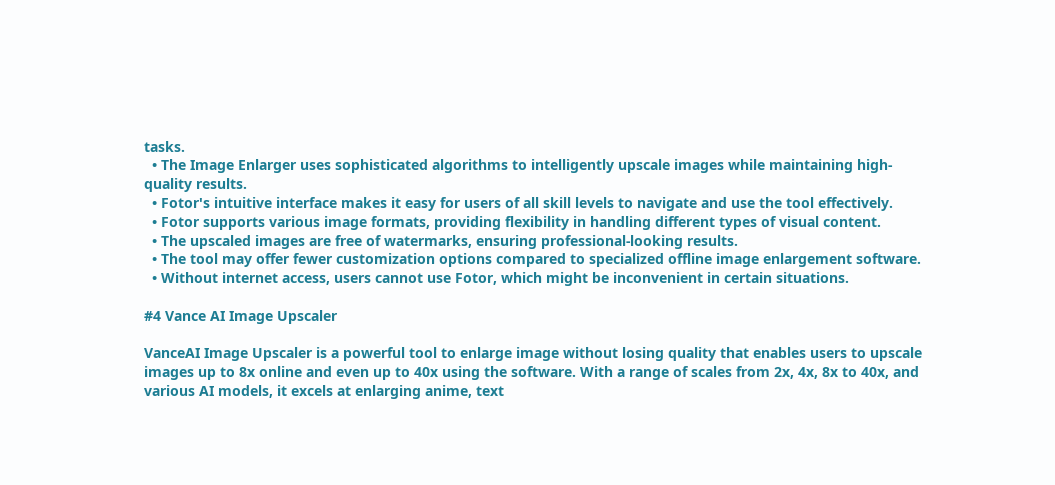tasks.
  • The Image Enlarger uses sophisticated algorithms to intelligently upscale images while maintaining high-quality results.
  • Fotor's intuitive interface makes it easy for users of all skill levels to navigate and use the tool effectively.
  • Fotor supports various image formats, providing flexibility in handling different types of visual content.
  • The upscaled images are free of watermarks, ensuring professional-looking results.
  • The tool may offer fewer customization options compared to specialized offline image enlargement software.
  • Without internet access, users cannot use Fotor, which might be inconvenient in certain situations.

#4 Vance AI Image Upscaler

VanceAI Image Upscaler is a powerful tool to enlarge image without losing quality that enables users to upscale images up to 8x online and even up to 40x using the software. With a range of scales from 2x, 4x, 8x to 40x, and various AI models, it excels at enlarging anime, text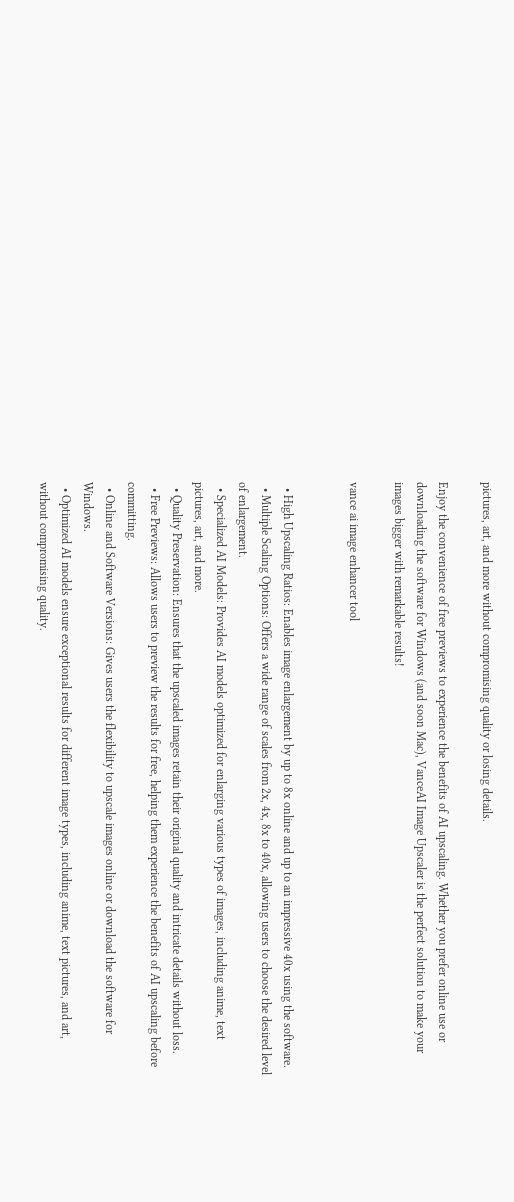pictures, art, and more without compromising quality or losing details.

Enjoy the convenience of free previews to experience the benefits of AI upscaling. Whether you prefer online use or downloading the software for Windows (and soon Mac), VanceAI Image Upscaler is the perfect solution to make your images bigger with remarkable results!

vance ai image enhancer tool


  • High Upscaling Ratios: Enables image enlargement by up to 8x online and up to an impressive 40x using the software.
  • Multiple Scaling Options: Offers a wide range of scales from 2x, 4x, 8x to 40x, allowing users to choose the desired level of enlargement.
  • Specialized AI Models: Provides AI models optimized for enlarging various types of images, including anime, text pictures, art, and more.
  • Quality Preservation: Ensures that the upscaled images retain their original quality and intricate details without loss.
  • Free Previews: Allows users to preview the results for free, helping them experience the benefits of AI upscaling before committing.
  • Online and Software Versions: Gives users the flexibility to upscale images online or download the software for Windows.
  • Optimized AI models ensure exceptional results for different image types, including anime, text pictures, and art, without compromising quality.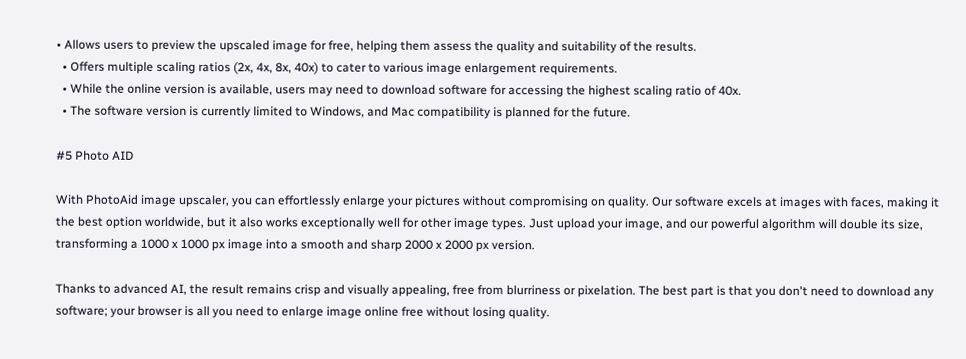• Allows users to preview the upscaled image for free, helping them assess the quality and suitability of the results.
  • Offers multiple scaling ratios (2x, 4x, 8x, 40x) to cater to various image enlargement requirements.
  • While the online version is available, users may need to download software for accessing the highest scaling ratio of 40x.
  • The software version is currently limited to Windows, and Mac compatibility is planned for the future.

#5 Photo AID

With PhotoAid image upscaler, you can effortlessly enlarge your pictures without compromising on quality. Our software excels at images with faces, making it the best option worldwide, but it also works exceptionally well for other image types. Just upload your image, and our powerful algorithm will double its size, transforming a 1000 x 1000 px image into a smooth and sharp 2000 x 2000 px version.

Thanks to advanced AI, the result remains crisp and visually appealing, free from blurriness or pixelation. The best part is that you don't need to download any software; your browser is all you need to enlarge image online free without losing quality.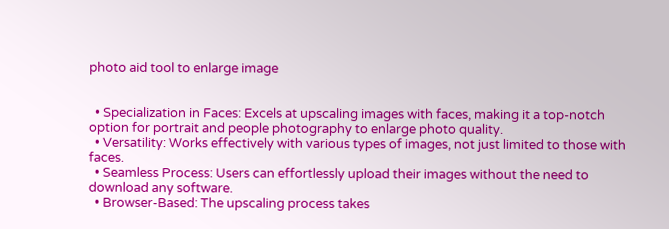photo aid tool to enlarge image


  • Specialization in Faces: Excels at upscaling images with faces, making it a top-notch option for portrait and people photography to enlarge photo quality.
  • Versatility: Works effectively with various types of images, not just limited to those with faces.
  • Seamless Process: Users can effortlessly upload their images without the need to download any software.
  • Browser-Based: The upscaling process takes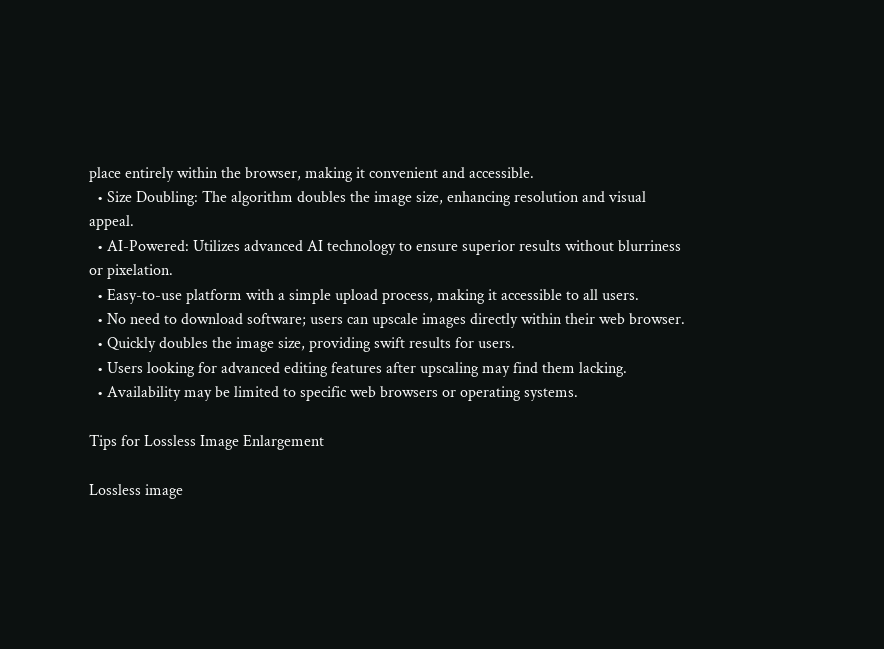place entirely within the browser, making it convenient and accessible.
  • Size Doubling: The algorithm doubles the image size, enhancing resolution and visual appeal.
  • AI-Powered: Utilizes advanced AI technology to ensure superior results without blurriness or pixelation.
  • Easy-to-use platform with a simple upload process, making it accessible to all users.
  • No need to download software; users can upscale images directly within their web browser.
  • Quickly doubles the image size, providing swift results for users.
  • Users looking for advanced editing features after upscaling may find them lacking.
  • Availability may be limited to specific web browsers or operating systems.

Tips for Lossless Image Enlargement

Lossless image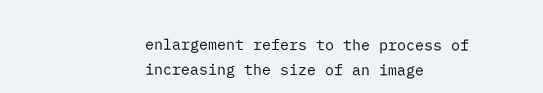enlargement refers to the process of increasing the size of an image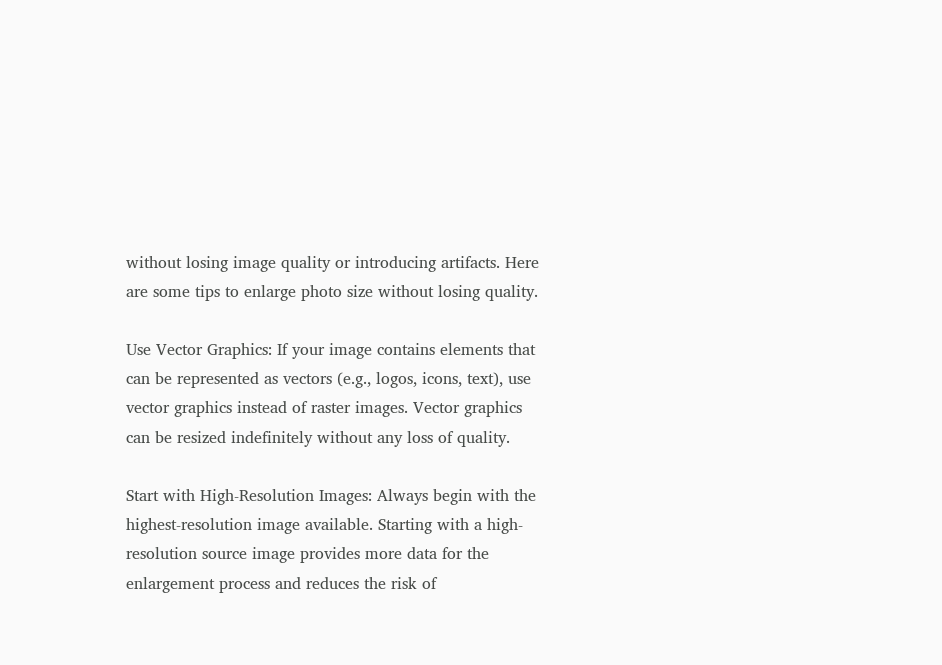without losing image quality or introducing artifacts. Here are some tips to enlarge photo size without losing quality.

Use Vector Graphics: If your image contains elements that can be represented as vectors (e.g., logos, icons, text), use vector graphics instead of raster images. Vector graphics can be resized indefinitely without any loss of quality.

Start with High-Resolution Images: Always begin with the highest-resolution image available. Starting with a high-resolution source image provides more data for the enlargement process and reduces the risk of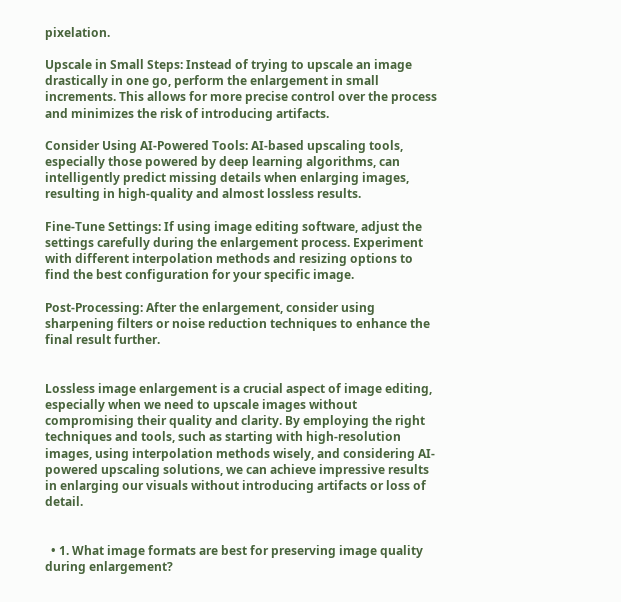pixelation.

Upscale in Small Steps: Instead of trying to upscale an image drastically in one go, perform the enlargement in small increments. This allows for more precise control over the process and minimizes the risk of introducing artifacts.

Consider Using AI-Powered Tools: AI-based upscaling tools, especially those powered by deep learning algorithms, can intelligently predict missing details when enlarging images, resulting in high-quality and almost lossless results.

Fine-Tune Settings: If using image editing software, adjust the settings carefully during the enlargement process. Experiment with different interpolation methods and resizing options to find the best configuration for your specific image.

Post-Processing: After the enlargement, consider using sharpening filters or noise reduction techniques to enhance the final result further.


Lossless image enlargement is a crucial aspect of image editing, especially when we need to upscale images without compromising their quality and clarity. By employing the right techniques and tools, such as starting with high-resolution images, using interpolation methods wisely, and considering AI-powered upscaling solutions, we can achieve impressive results in enlarging our visuals without introducing artifacts or loss of detail.


  • 1. What image formats are best for preserving image quality during enlargement?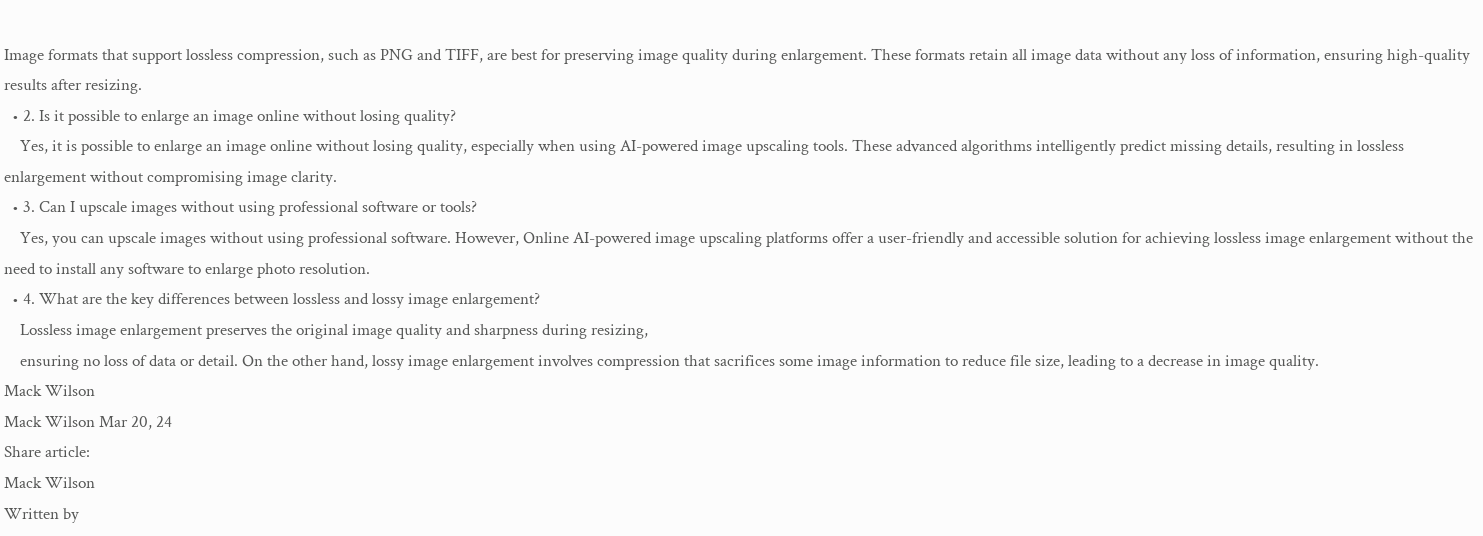Image formats that support lossless compression, such as PNG and TIFF, are best for preserving image quality during enlargement. These formats retain all image data without any loss of information, ensuring high-quality results after resizing.
  • 2. Is it possible to enlarge an image online without losing quality?
    Yes, it is possible to enlarge an image online without losing quality, especially when using AI-powered image upscaling tools. These advanced algorithms intelligently predict missing details, resulting in lossless enlargement without compromising image clarity.
  • 3. Can I upscale images without using professional software or tools?
    Yes, you can upscale images without using professional software. However, Online AI-powered image upscaling platforms offer a user-friendly and accessible solution for achieving lossless image enlargement without the need to install any software to enlarge photo resolution.
  • 4. What are the key differences between lossless and lossy image enlargement?
    Lossless image enlargement preserves the original image quality and sharpness during resizing,
    ensuring no loss of data or detail. On the other hand, lossy image enlargement involves compression that sacrifices some image information to reduce file size, leading to a decrease in image quality.
Mack Wilson
Mack Wilson Mar 20, 24
Share article:
Mack Wilson
Written by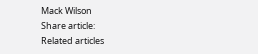Mack Wilson
Share article:
Related articles